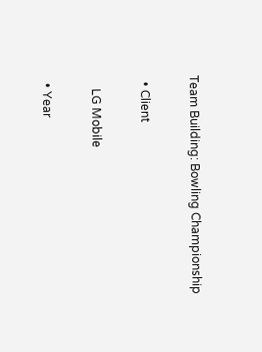Team Building: Bowling Championship

  • Client

    LG Mobile

  • Year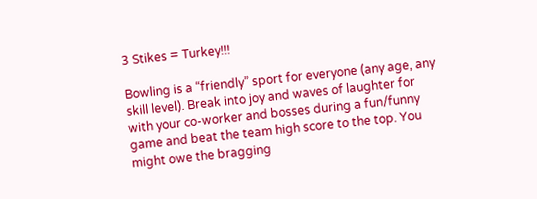3 Stikes = Turkey!!!

Bowling is a “friendly” sport for everyone (any age, any skill level). Break into joy and waves of laughter for with your co-worker and bosses during a fun/funny game and beat the team high score to the top. You might owe the bragging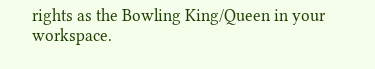rights as the Bowling King/Queen in your workspace.